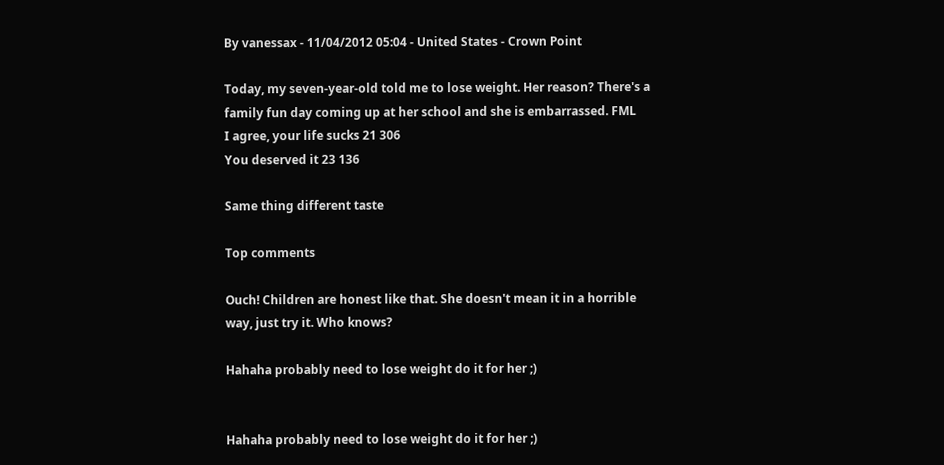By vanessax - 11/04/2012 05:04 - United States - Crown Point

Today, my seven-year-old told me to lose weight. Her reason? There's a family fun day coming up at her school and she is embarrassed. FML
I agree, your life sucks 21 306
You deserved it 23 136

Same thing different taste

Top comments

Ouch! Children are honest like that. She doesn't mean it in a horrible way, just try it. Who knows?

Hahaha probably need to lose weight do it for her ;)


Hahaha probably need to lose weight do it for her ;)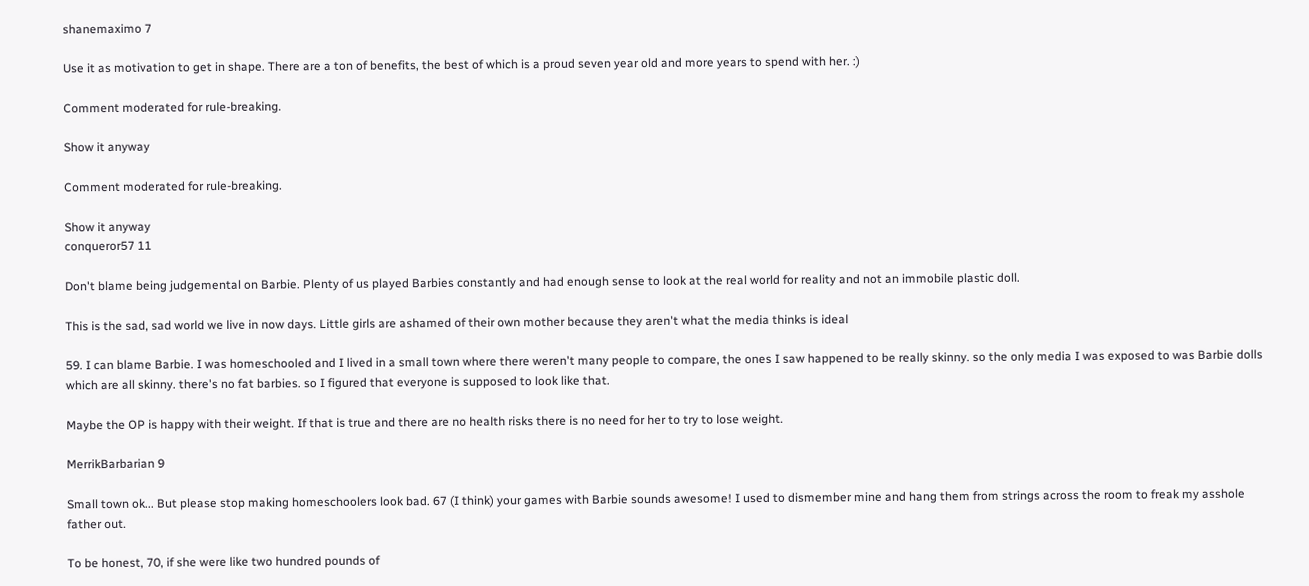shanemaximo 7

Use it as motivation to get in shape. There are a ton of benefits, the best of which is a proud seven year old and more years to spend with her. :)

Comment moderated for rule-breaking.

Show it anyway

Comment moderated for rule-breaking.

Show it anyway
conqueror57 11

Don't blame being judgemental on Barbie. Plenty of us played Barbies constantly and had enough sense to look at the real world for reality and not an immobile plastic doll.

This is the sad, sad world we live in now days. Little girls are ashamed of their own mother because they aren't what the media thinks is ideal

59. I can blame Barbie. I was homeschooled and I lived in a small town where there weren't many people to compare, the ones I saw happened to be really skinny. so the only media I was exposed to was Barbie dolls which are all skinny. there's no fat barbies. so I figured that everyone is supposed to look like that.

Maybe the OP is happy with their weight. If that is true and there are no health risks there is no need for her to try to lose weight.

MerrikBarbarian 9

Small town ok... But please stop making homeschoolers look bad. 67 (I think) your games with Barbie sounds awesome! I used to dismember mine and hang them from strings across the room to freak my asshole father out.

To be honest, 70, if she were like two hundred pounds of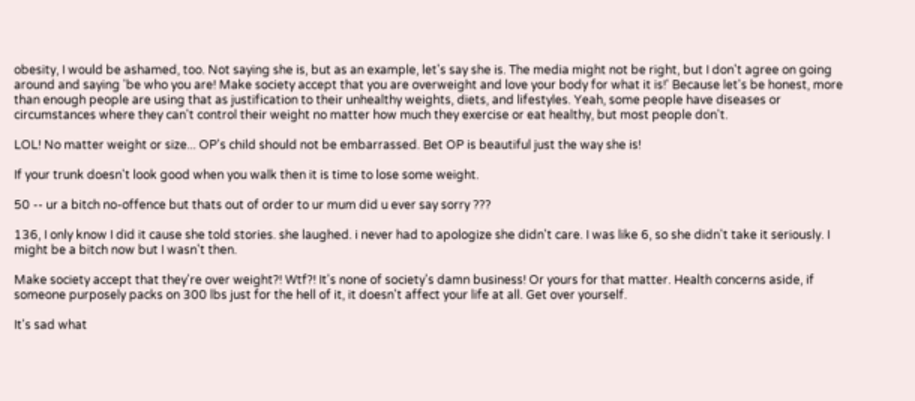obesity, I would be ashamed, too. Not saying she is, but as an example, let's say she is. The media might not be right, but I don't agree on going around and saying 'be who you are! Make society accept that you are overweight and love your body for what it is!' Because let's be honest, more than enough people are using that as justification to their unhealthy weights, diets, and lifestyles. Yeah, some people have diseases or circumstances where they can't control their weight no matter how much they exercise or eat healthy, but most people don't.

LOL! No matter weight or size... OP's child should not be embarrassed. Bet OP is beautiful just the way she is!

If your trunk doesn't look good when you walk then it is time to lose some weight.

50 -- ur a bitch no-offence but thats out of order to ur mum did u ever say sorry ???

136, I only know I did it cause she told stories. she laughed. i never had to apologize she didn't care. I was like 6, so she didn't take it seriously. I might be a bitch now but I wasn't then.

Make society accept that they're over weight?! Wtf?! It's none of society's damn business! Or yours for that matter. Health concerns aside, if someone purposely packs on 300 lbs just for the hell of it, it doesn't affect your life at all. Get over yourself.

It's sad what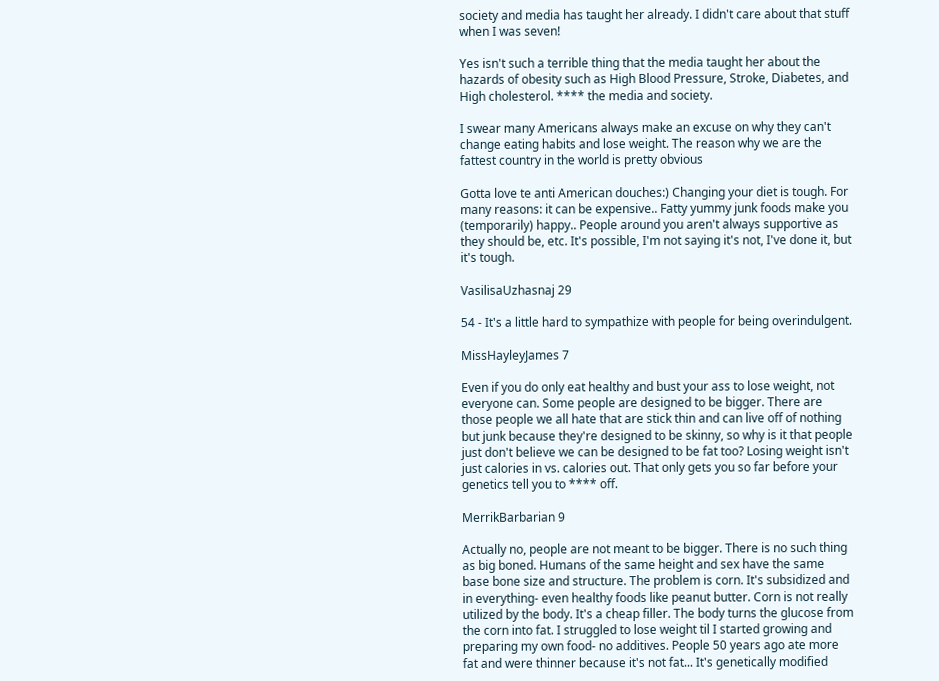society and media has taught her already. I didn't care about that stuff when I was seven!

Yes isn't such a terrible thing that the media taught her about the hazards of obesity such as High Blood Pressure, Stroke, Diabetes, and High cholesterol. **** the media and society.

I swear many Americans always make an excuse on why they can't change eating habits and lose weight. The reason why we are the fattest country in the world is pretty obvious

Gotta love te anti American douches:) Changing your diet is tough. For many reasons: it can be expensive.. Fatty yummy junk foods make you (temporarily) happy.. People around you aren't always supportive as they should be, etc. It's possible, I'm not saying it's not, I've done it, but it's tough.

VasilisaUzhasnaj 29

54 - It's a little hard to sympathize with people for being overindulgent.

MissHayleyJames 7

Even if you do only eat healthy and bust your ass to lose weight, not everyone can. Some people are designed to be bigger. There are those people we all hate that are stick thin and can live off of nothing but junk because they're designed to be skinny, so why is it that people just don't believe we can be designed to be fat too? Losing weight isn't just calories in vs. calories out. That only gets you so far before your genetics tell you to **** off.

MerrikBarbarian 9

Actually no, people are not meant to be bigger. There is no such thing as big boned. Humans of the same height and sex have the same base bone size and structure. The problem is corn. It's subsidized and in everything- even healthy foods like peanut butter. Corn is not really utilized by the body. It's a cheap filler. The body turns the glucose from the corn into fat. I struggled to lose weight til I started growing and preparing my own food- no additives. People 50 years ago ate more fat and were thinner because it's not fat... It's genetically modified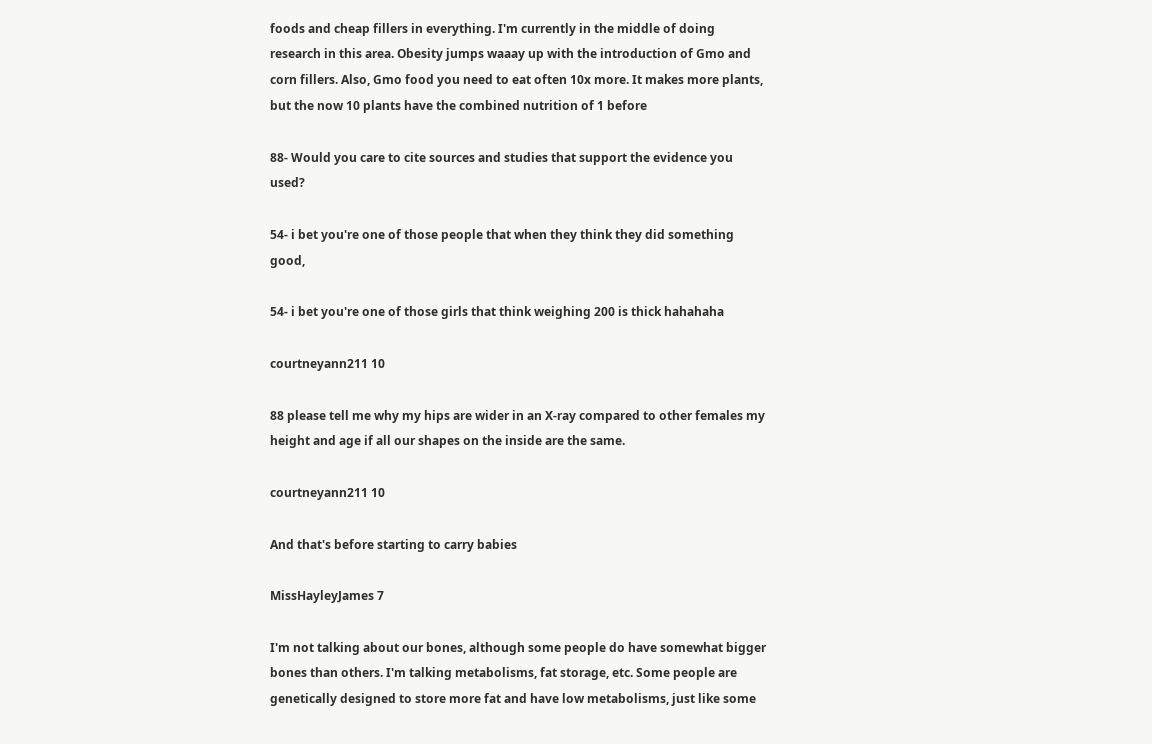foods and cheap fillers in everything. I'm currently in the middle of doing research in this area. Obesity jumps waaay up with the introduction of Gmo and corn fillers. Also, Gmo food you need to eat often 10x more. It makes more plants, but the now 10 plants have the combined nutrition of 1 before

88- Would you care to cite sources and studies that support the evidence you used?

54- i bet you're one of those people that when they think they did something good,

54- i bet you're one of those girls that think weighing 200 is thick hahahaha

courtneyann211 10

88 please tell me why my hips are wider in an X-ray compared to other females my height and age if all our shapes on the inside are the same.

courtneyann211 10

And that's before starting to carry babies

MissHayleyJames 7

I'm not talking about our bones, although some people do have somewhat bigger bones than others. I'm talking metabolisms, fat storage, etc. Some people are genetically designed to store more fat and have low metabolisms, just like some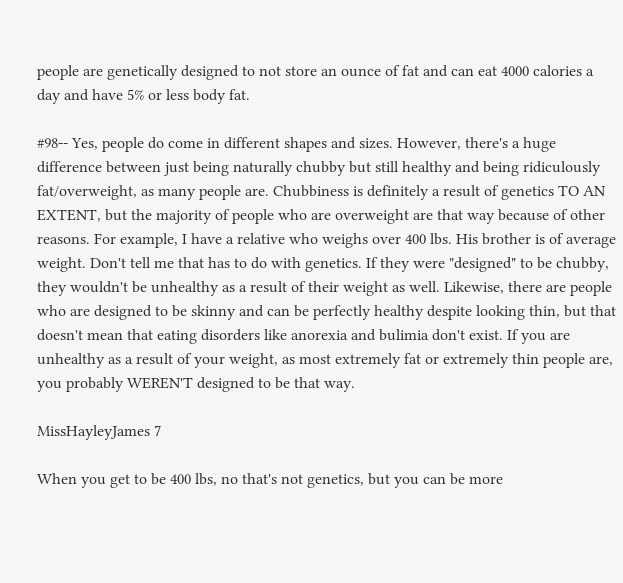people are genetically designed to not store an ounce of fat and can eat 4000 calories a day and have 5% or less body fat.

#98-- Yes, people do come in different shapes and sizes. However, there's a huge difference between just being naturally chubby but still healthy and being ridiculously fat/overweight, as many people are. Chubbiness is definitely a result of genetics TO AN EXTENT, but the majority of people who are overweight are that way because of other reasons. For example, I have a relative who weighs over 400 lbs. His brother is of average weight. Don't tell me that has to do with genetics. If they were "designed" to be chubby, they wouldn't be unhealthy as a result of their weight as well. Likewise, there are people who are designed to be skinny and can be perfectly healthy despite looking thin, but that doesn't mean that eating disorders like anorexia and bulimia don't exist. If you are unhealthy as a result of your weight, as most extremely fat or extremely thin people are, you probably WEREN'T designed to be that way.

MissHayleyJames 7

When you get to be 400 lbs, no that's not genetics, but you can be more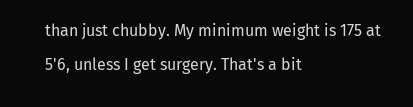than just chubby. My minimum weight is 175 at 5'6, unless I get surgery. That's a bit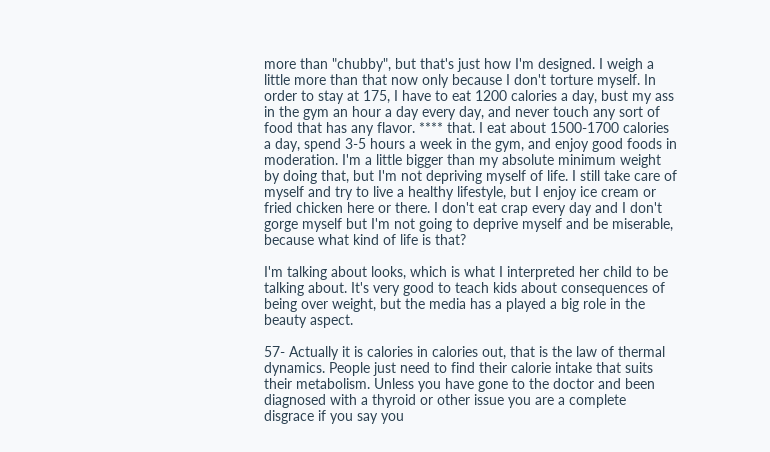more than "chubby", but that's just how I'm designed. I weigh a little more than that now only because I don't torture myself. In order to stay at 175, I have to eat 1200 calories a day, bust my ass in the gym an hour a day every day, and never touch any sort of food that has any flavor. **** that. I eat about 1500-1700 calories a day, spend 3-5 hours a week in the gym, and enjoy good foods in moderation. I'm a little bigger than my absolute minimum weight by doing that, but I'm not depriving myself of life. I still take care of myself and try to live a healthy lifestyle, but I enjoy ice cream or fried chicken here or there. I don't eat crap every day and I don't gorge myself but I'm not going to deprive myself and be miserable, because what kind of life is that?

I'm talking about looks, which is what I interpreted her child to be talking about. It's very good to teach kids about consequences of being over weight, but the media has a played a big role in the beauty aspect.

57- Actually it is calories in calories out, that is the law of thermal dynamics. People just need to find their calorie intake that suits their metabolism. Unless you have gone to the doctor and been diagnosed with a thyroid or other issue you are a complete disgrace if you say you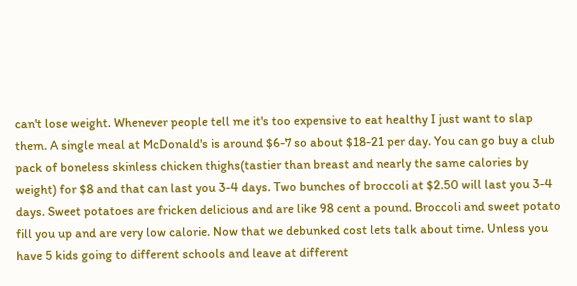can't lose weight. Whenever people tell me it's too expensive to eat healthy I just want to slap them. A single meal at McDonald's is around $6-7 so about $18-21 per day. You can go buy a club pack of boneless skinless chicken thighs(tastier than breast and nearly the same calories by weight) for $8 and that can last you 3-4 days. Two bunches of broccoli at $2.50 will last you 3-4 days. Sweet potatoes are fricken delicious and are like 98 cent a pound. Broccoli and sweet potato fill you up and are very low calorie. Now that we debunked cost lets talk about time. Unless you have 5 kids going to different schools and leave at different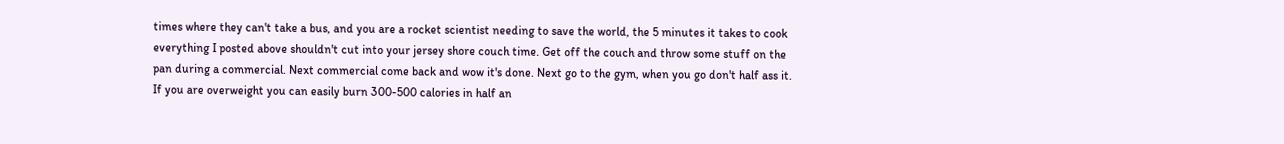times where they can't take a bus, and you are a rocket scientist needing to save the world, the 5 minutes it takes to cook everything I posted above shouldn't cut into your jersey shore couch time. Get off the couch and throw some stuff on the pan during a commercial. Next commercial come back and wow it's done. Next go to the gym, when you go don't half ass it. If you are overweight you can easily burn 300-500 calories in half an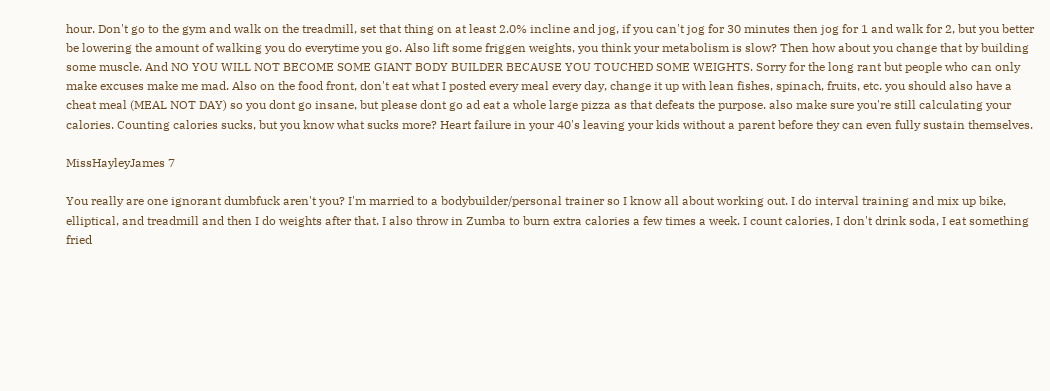hour. Don't go to the gym and walk on the treadmill, set that thing on at least 2.0% incline and jog, if you can't jog for 30 minutes then jog for 1 and walk for 2, but you better be lowering the amount of walking you do everytime you go. Also lift some friggen weights, you think your metabolism is slow? Then how about you change that by building some muscle. And NO YOU WILL NOT BECOME SOME GIANT BODY BUILDER BECAUSE YOU TOUCHED SOME WEIGHTS. Sorry for the long rant but people who can only make excuses make me mad. Also on the food front, don't eat what I posted every meal every day, change it up with lean fishes, spinach, fruits, etc. you should also have a cheat meal (MEAL NOT DAY) so you dont go insane, but please dont go ad eat a whole large pizza as that defeats the purpose. also make sure you're still calculating your calories. Counting calories sucks, but you know what sucks more? Heart failure in your 40's leaving your kids without a parent before they can even fully sustain themselves.

MissHayleyJames 7

You really are one ignorant dumbfuck aren't you? I'm married to a bodybuilder/personal trainer so I know all about working out. I do interval training and mix up bike, elliptical, and treadmill and then I do weights after that. I also throw in Zumba to burn extra calories a few times a week. I count calories, I don't drink soda, I eat something fried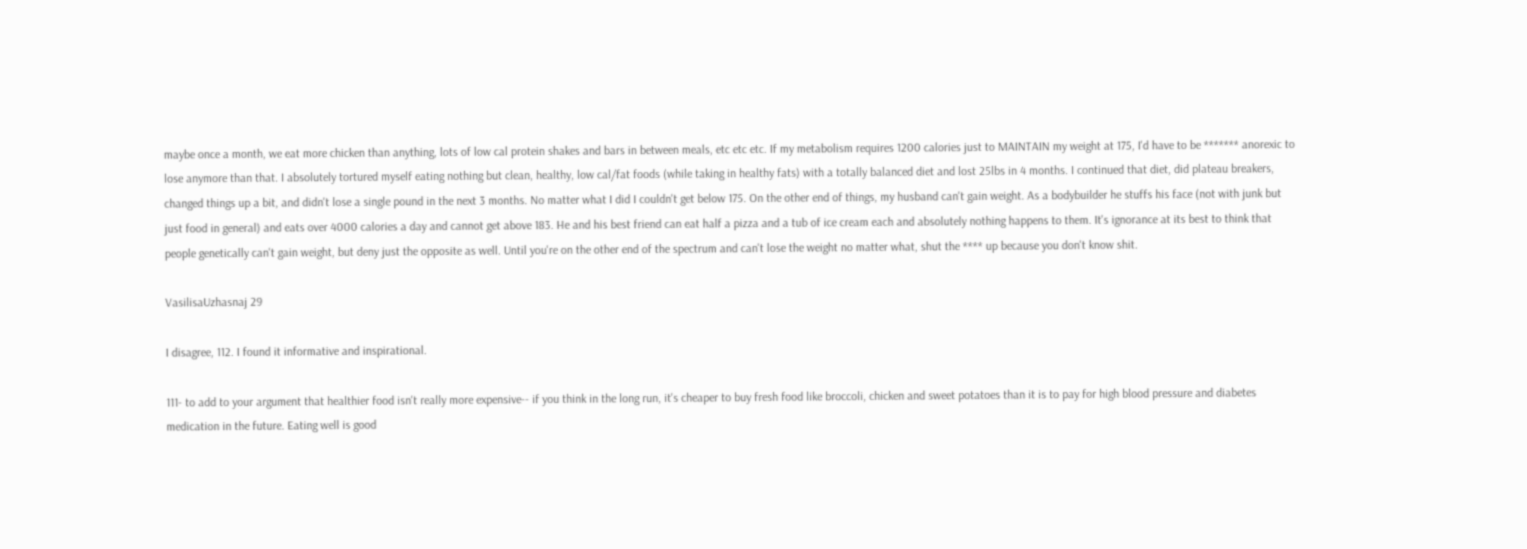maybe once a month, we eat more chicken than anything, lots of low cal protein shakes and bars in between meals, etc etc etc. If my metabolism requires 1200 calories just to MAINTAIN my weight at 175, I'd have to be ******* anorexic to lose anymore than that. I absolutely tortured myself eating nothing but clean, healthy, low cal/fat foods (while taking in healthy fats) with a totally balanced diet and lost 25lbs in 4 months. I continued that diet, did plateau breakers, changed things up a bit, and didn't lose a single pound in the next 3 months. No matter what I did I couldn't get below 175. On the other end of things, my husband can't gain weight. As a bodybuilder he stuffs his face (not with junk but just food in general) and eats over 4000 calories a day and cannot get above 183. He and his best friend can eat half a pizza and a tub of ice cream each and absolutely nothing happens to them. It's ignorance at its best to think that people genetically can't gain weight, but deny just the opposite as well. Until you're on the other end of the spectrum and can't lose the weight no matter what, shut the **** up because you don't know shit.

VasilisaUzhasnaj 29

I disagree, 112. I found it informative and inspirational.

111- to add to your argument that healthier food isn't really more expensive-- if you think in the long run, it's cheaper to buy fresh food like broccoli, chicken and sweet potatoes than it is to pay for high blood pressure and diabetes medication in the future. Eating well is good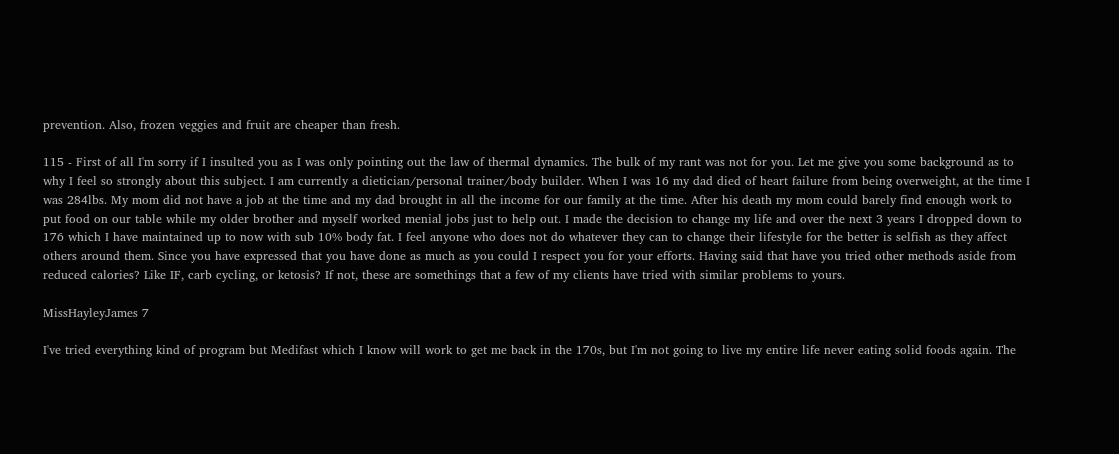prevention. Also, frozen veggies and fruit are cheaper than fresh.

115 - First of all I'm sorry if I insulted you as I was only pointing out the law of thermal dynamics. The bulk of my rant was not for you. Let me give you some background as to why I feel so strongly about this subject. I am currently a dietician/personal trainer/body builder. When I was 16 my dad died of heart failure from being overweight, at the time I was 284lbs. My mom did not have a job at the time and my dad brought in all the income for our family at the time. After his death my mom could barely find enough work to put food on our table while my older brother and myself worked menial jobs just to help out. I made the decision to change my life and over the next 3 years I dropped down to 176 which I have maintained up to now with sub 10% body fat. I feel anyone who does not do whatever they can to change their lifestyle for the better is selfish as they affect others around them. Since you have expressed that you have done as much as you could I respect you for your efforts. Having said that have you tried other methods aside from reduced calories? Like IF, carb cycling, or ketosis? If not, these are somethings that a few of my clients have tried with similar problems to yours.

MissHayleyJames 7

I've tried everything kind of program but Medifast which I know will work to get me back in the 170s, but I'm not going to live my entire life never eating solid foods again. The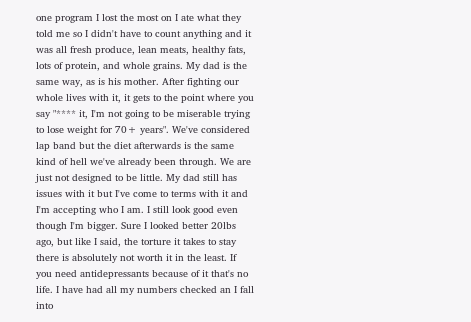one program I lost the most on I ate what they told me so I didn't have to count anything and it was all fresh produce, lean meats, healthy fats, lots of protein, and whole grains. My dad is the same way, as is his mother. After fighting our whole lives with it, it gets to the point where you say "**** it, I'm not going to be miserable trying to lose weight for 70+ years". We've considered lap band but the diet afterwards is the same kind of hell we've already been through. We are just not designed to be little. My dad still has issues with it but I've come to terms with it and I'm accepting who I am. I still look good even though I'm bigger. Sure I looked better 20lbs ago, but like I said, the torture it takes to stay there is absolutely not worth it in the least. If you need antidepressants because of it that's no life. I have had all my numbers checked an I fall into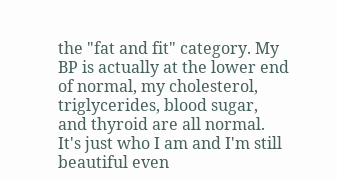the "fat and fit" category. My BP is actually at the lower end of normal, my cholesterol, triglycerides, blood sugar, and thyroid are all normal. It's just who I am and I'm still beautiful even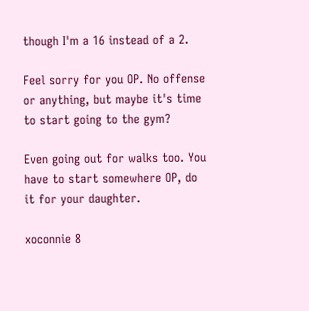though I'm a 16 instead of a 2.

Feel sorry for you OP. No offense or anything, but maybe it's time to start going to the gym?

Even going out for walks too. You have to start somewhere OP, do it for your daughter.

xoconnie 8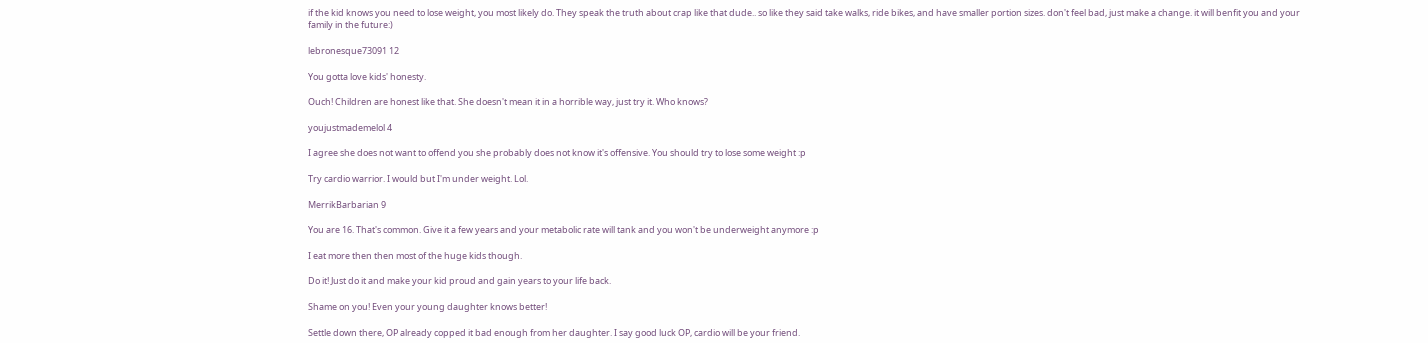if the kid knows you need to lose weight, you most likely do. They speak the truth about crap like that dude.. so like they said take walks, ride bikes, and have smaller portion sizes. don't feel bad, just make a change. it will benfit you and your family in the future:)

lebronesque73091 12

You gotta love kids' honesty.

Ouch! Children are honest like that. She doesn't mean it in a horrible way, just try it. Who knows?

youjustmademelol 4

I agree she does not want to offend you she probably does not know it's offensive. You should try to lose some weight :p

Try cardio warrior. I would but I'm under weight. Lol.

MerrikBarbarian 9

You are 16. That's common. Give it a few years and your metabolic rate will tank and you won't be underweight anymore :p

I eat more then then most of the huge kids though.

Do it! Just do it and make your kid proud and gain years to your life back.

Shame on you! Even your young daughter knows better!

Settle down there, OP already copped it bad enough from her daughter. I say good luck OP, cardio will be your friend.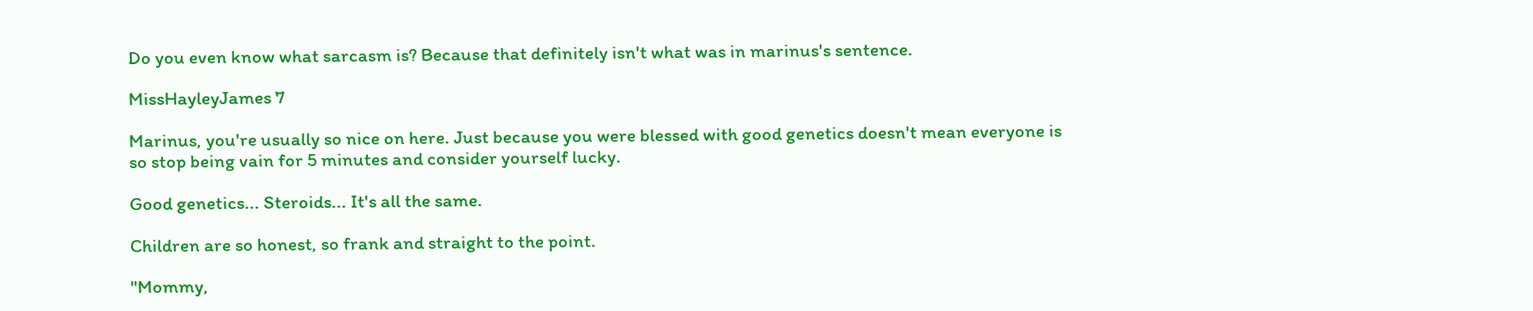Do you even know what sarcasm is? Because that definitely isn't what was in marinus's sentence.

MissHayleyJames 7

Marinus, you're usually so nice on here. Just because you were blessed with good genetics doesn't mean everyone is so stop being vain for 5 minutes and consider yourself lucky.

Good genetics... Steroids... It's all the same.

Children are so honest, so frank and straight to the point.

"Mommy,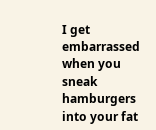I get embarrassed when you sneak hamburgers into your fat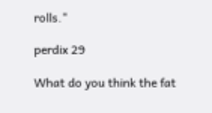rolls."

perdix 29

What do you think the fat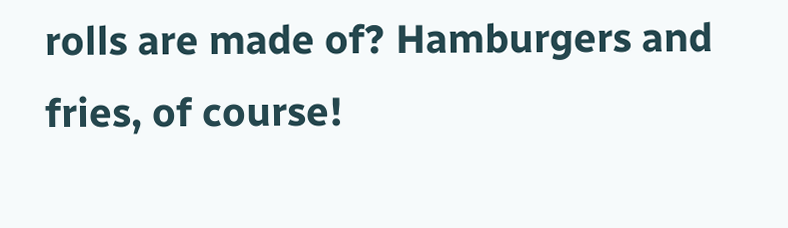rolls are made of? Hamburgers and fries, of course!